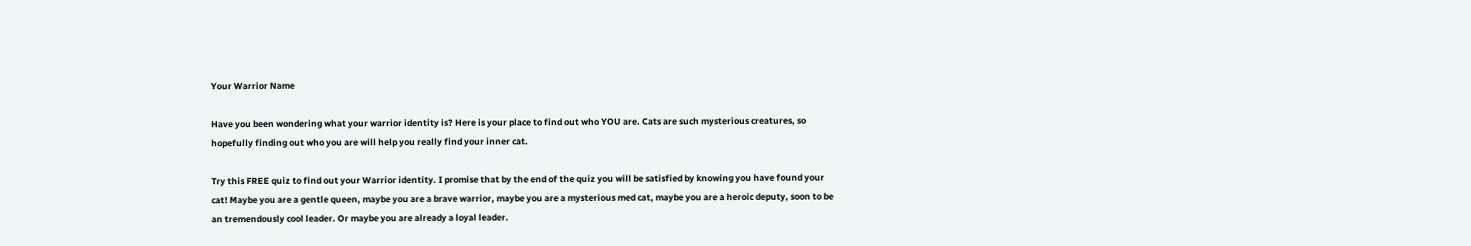Your Warrior Name

Have you been wondering what your warrior identity is? Here is your place to find out who YOU are. Cats are such mysterious creatures, so hopefully finding out who you are will help you really find your inner cat.

Try this FREE quiz to find out your Warrior identity. I promise that by the end of the quiz you will be satisfied by knowing you have found your cat! Maybe you are a gentle queen, maybe you are a brave warrior, maybe you are a mysterious med cat, maybe you are a heroic deputy, soon to be an tremendously cool leader. Or maybe you are already a loyal leader.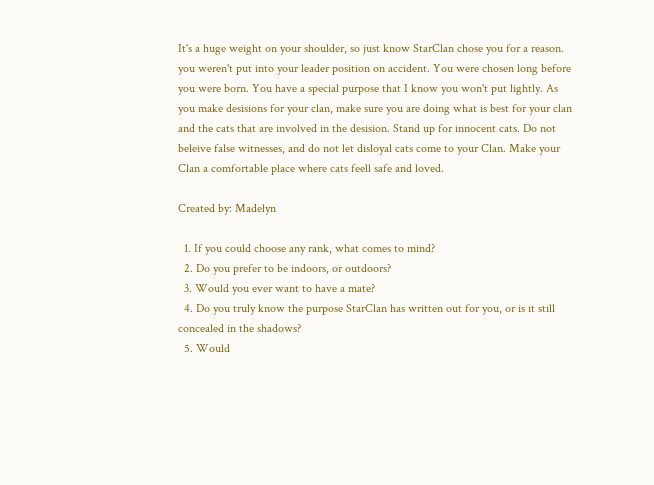It's a huge weight on your shoulder, so just know StarClan chose you for a reason. you weren't put into your leader position on accident. You were chosen long before you were born. You have a special purpose that I know you won't put lightly. As you make desisions for your clan, make sure you are doing what is best for your clan and the cats that are involved in the desision. Stand up for innocent cats. Do not beleive false witnesses, and do not let disloyal cats come to your Clan. Make your Clan a comfortable place where cats feell safe and loved.

Created by: Madelyn

  1. If you could choose any rank, what comes to mind?
  2. Do you prefer to be indoors, or outdoors?
  3. Would you ever want to have a mate?
  4. Do you truly know the purpose StarClan has written out for you, or is it still concealed in the shadows?
  5. Would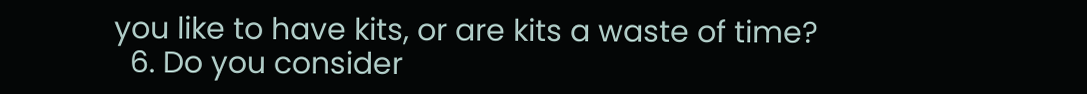you like to have kits, or are kits a waste of time?
  6. Do you consider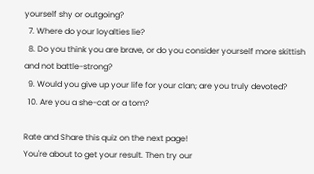yourself shy or outgoing?
  7. Where do your loyalties lie?
  8. Do you think you are brave, or do you consider yourself more skittish and not battle-strong?
  9. Would you give up your life for your clan; are you truly devoted?
  10. Are you a she-cat or a tom?

Rate and Share this quiz on the next page!
You're about to get your result. Then try our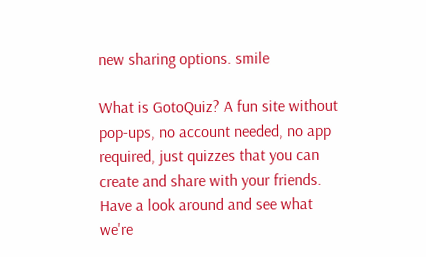new sharing options. smile

What is GotoQuiz? A fun site without pop-ups, no account needed, no app required, just quizzes that you can create and share with your friends. Have a look around and see what we're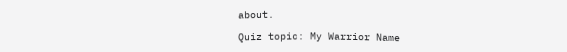about.

Quiz topic: My Warrior Name